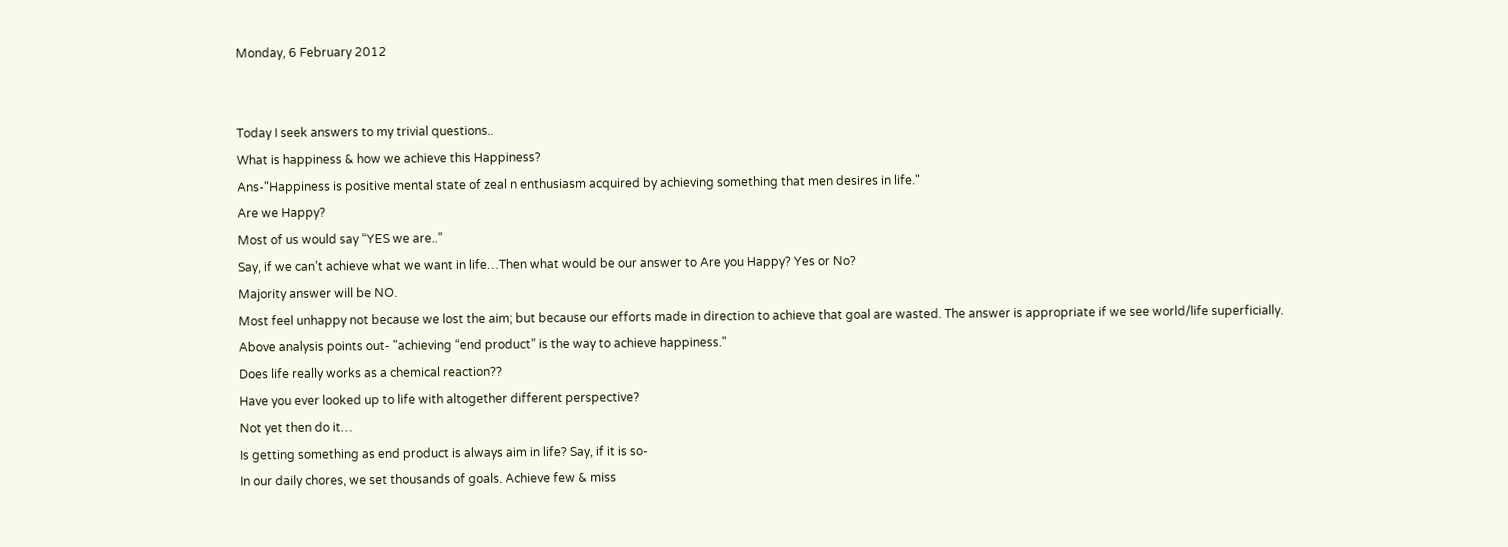Monday, 6 February 2012


Today I seek answers to my trivial questions..
What is happiness & how we achieve this Happiness?
Ans-"Happiness is positive mental state of zeal n enthusiasm acquired by achieving something that men desires in life."
Are we Happy?
Most of us would say “YES we are..”
Say, if we can’t achieve what we want in life…Then what would be our answer to Are you Happy? Yes or No?
Majority answer will be NO.
Most feel unhappy not because we lost the aim; but because our efforts made in direction to achieve that goal are wasted. The answer is appropriate if we see world/life superficially.
Above analysis points out- "achieving “end product” is the way to achieve happiness."
Does life really works as a chemical reaction??
Have you ever looked up to life with altogether different perspective?
Not yet then do it…
Is getting something as end product is always aim in life? Say, if it is so-
In our daily chores, we set thousands of goals. Achieve few & miss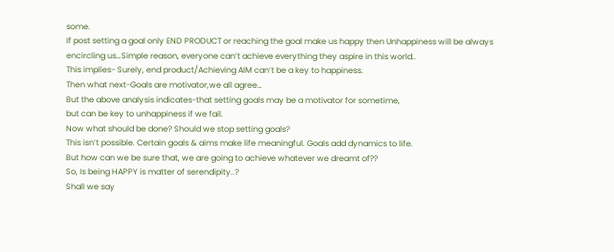some.
If post setting a goal only END PRODUCT or reaching the goal make us happy then Unhappiness will be always encircling us…Simple reason, everyone can’t achieve everything they aspire in this world..
This implies- Surely, end product/Achieving AIM can’t be a key to happiness.
Then what next-Goals are motivator,we all agree…
But the above analysis indicates-that setting goals may be a motivator for sometime,
but can be key to unhappiness if we fail.
Now what should be done? Should we stop setting goals?
This isn’t possible. Certain goals & aims make life meaningful. Goals add dynamics to life.
But how can we be sure that, we are going to achieve whatever we dreamt of??
So, Is being HAPPY is matter of serendipity..?
Shall we say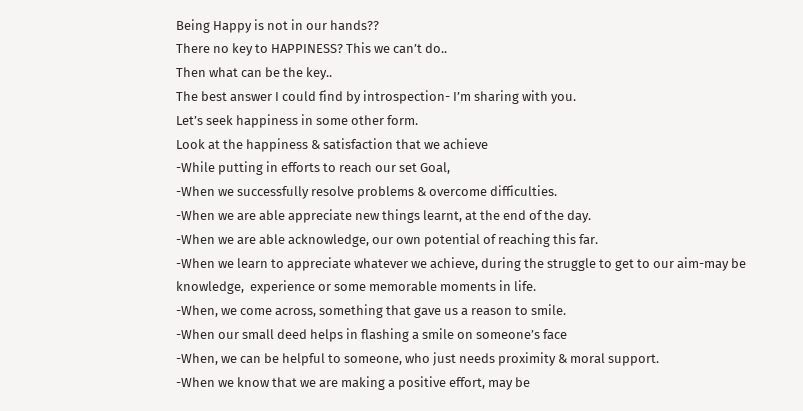Being Happy is not in our hands??
There no key to HAPPINESS? This we can’t do..
Then what can be the key..
The best answer I could find by introspection- I’m sharing with you.
Let’s seek happiness in some other form.
Look at the happiness & satisfaction that we achieve
-While putting in efforts to reach our set Goal,
-When we successfully resolve problems & overcome difficulties.
-When we are able appreciate new things learnt, at the end of the day.
-When we are able acknowledge, our own potential of reaching this far.
-When we learn to appreciate whatever we achieve, during the struggle to get to our aim-may be knowledge,  experience or some memorable moments in life.
-When, we come across, something that gave us a reason to smile.
-When our small deed helps in flashing a smile on someone’s face
-When, we can be helpful to someone, who just needs proximity & moral support.
-When we know that we are making a positive effort, may be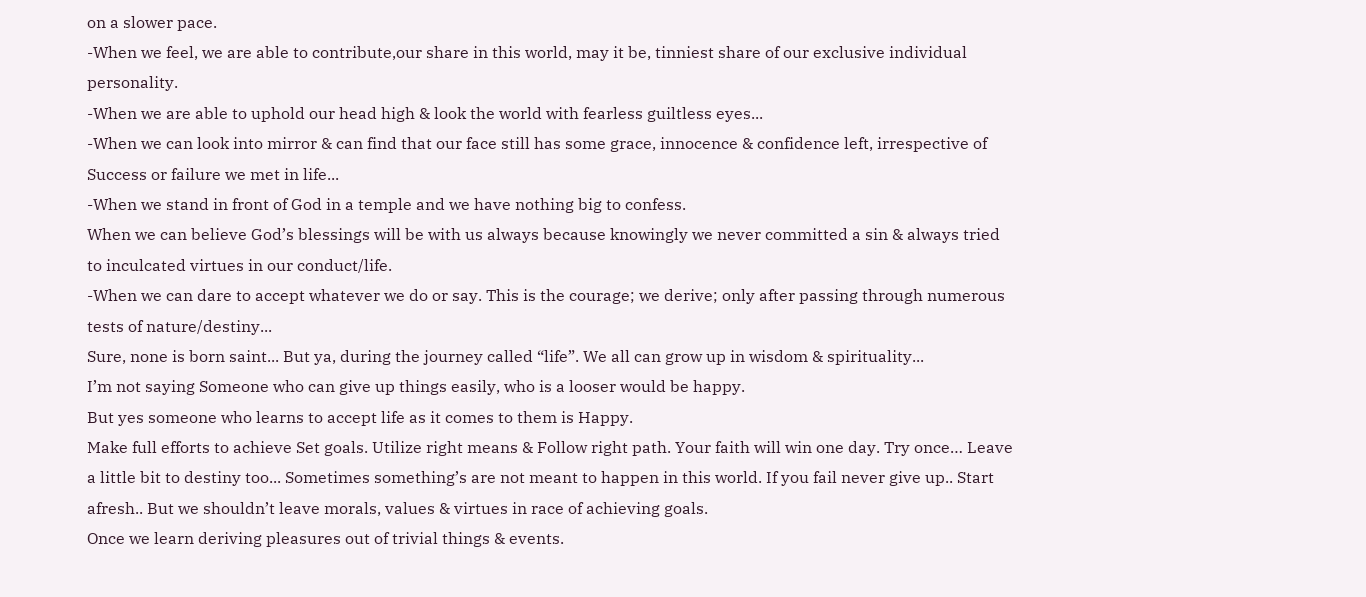on a slower pace.
-When we feel, we are able to contribute,our share in this world, may it be, tinniest share of our exclusive individual personality.
-When we are able to uphold our head high & look the world with fearless guiltless eyes...
-When we can look into mirror & can find that our face still has some grace, innocence & confidence left, irrespective of Success or failure we met in life...
-When we stand in front of God in a temple and we have nothing big to confess.
When we can believe God’s blessings will be with us always because knowingly we never committed a sin & always tried to inculcated virtues in our conduct/life.
-When we can dare to accept whatever we do or say. This is the courage; we derive; only after passing through numerous tests of nature/destiny...
Sure, none is born saint... But ya, during the journey called “life”. We all can grow up in wisdom & spirituality...
I’m not saying Someone who can give up things easily, who is a looser would be happy.
But yes someone who learns to accept life as it comes to them is Happy.
Make full efforts to achieve Set goals. Utilize right means & Follow right path. Your faith will win one day. Try once… Leave a little bit to destiny too... Sometimes something’s are not meant to happen in this world. If you fail never give up.. Start afresh.. But we shouldn’t leave morals, values & virtues in race of achieving goals.
Once we learn deriving pleasures out of trivial things & events.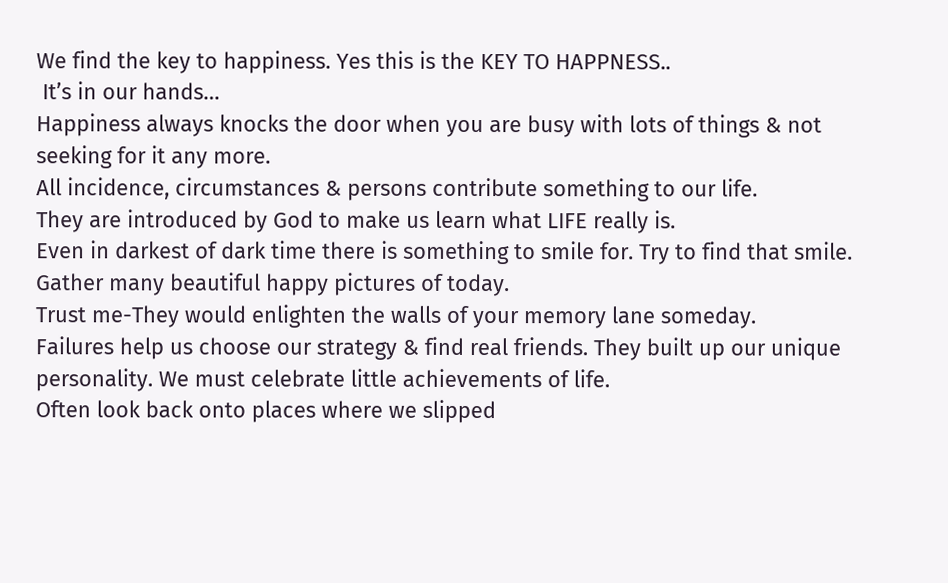We find the key to happiness. Yes this is the KEY TO HAPPNESS..
 It’s in our hands…
Happiness always knocks the door when you are busy with lots of things & not seeking for it any more.
All incidence, circumstances & persons contribute something to our life.
They are introduced by God to make us learn what LIFE really is.
Even in darkest of dark time there is something to smile for. Try to find that smile.
Gather many beautiful happy pictures of today.
Trust me-They would enlighten the walls of your memory lane someday.
Failures help us choose our strategy & find real friends. They built up our unique personality. We must celebrate little achievements of life.
Often look back onto places where we slipped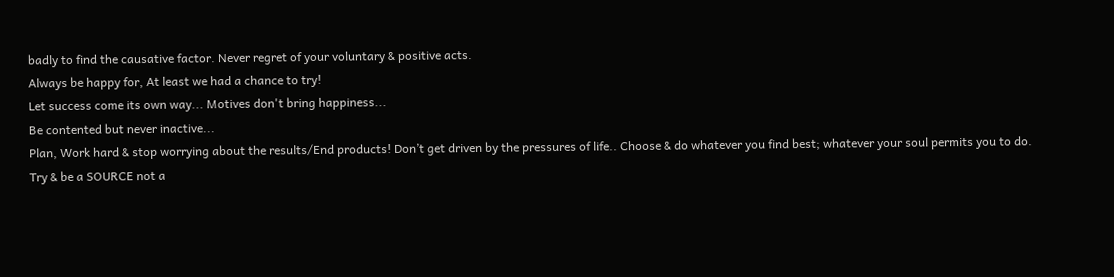badly to find the causative factor. Never regret of your voluntary & positive acts.
Always be happy for, At least we had a chance to try!
Let success come its own way... Motives don't bring happiness...
Be contented but never inactive...
Plan, Work hard & stop worrying about the results/End products! Don’t get driven by the pressures of life.. Choose & do whatever you find best; whatever your soul permits you to do.
Try & be a SOURCE not a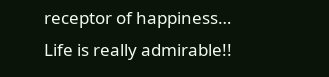receptor of happiness…
Life is really admirable!!